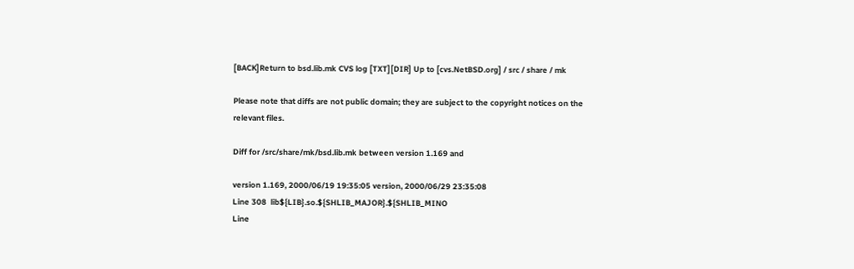[BACK]Return to bsd.lib.mk CVS log [TXT][DIR] Up to [cvs.NetBSD.org] / src / share / mk

Please note that diffs are not public domain; they are subject to the copyright notices on the relevant files.

Diff for /src/share/mk/bsd.lib.mk between version 1.169 and

version 1.169, 2000/06/19 19:35:05 version, 2000/06/29 23:35:08
Line 308  lib${LIB}.so.${SHLIB_MAJOR}.${SHLIB_MINO
Line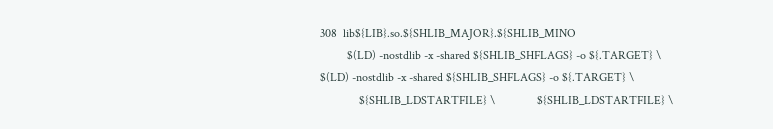308  lib${LIB}.so.${SHLIB_MAJOR}.${SHLIB_MINO
         $(LD) -nostdlib -x -shared ${SHLIB_SHFLAGS} -o ${.TARGET} \          $(LD) -nostdlib -x -shared ${SHLIB_SHFLAGS} -o ${.TARGET} \
             ${SHLIB_LDSTARTFILE} \              ${SHLIB_LDSTARTFILE} \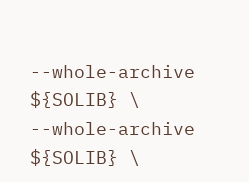--whole-archive ${SOLIB} \              --whole-archive ${SOLIB} \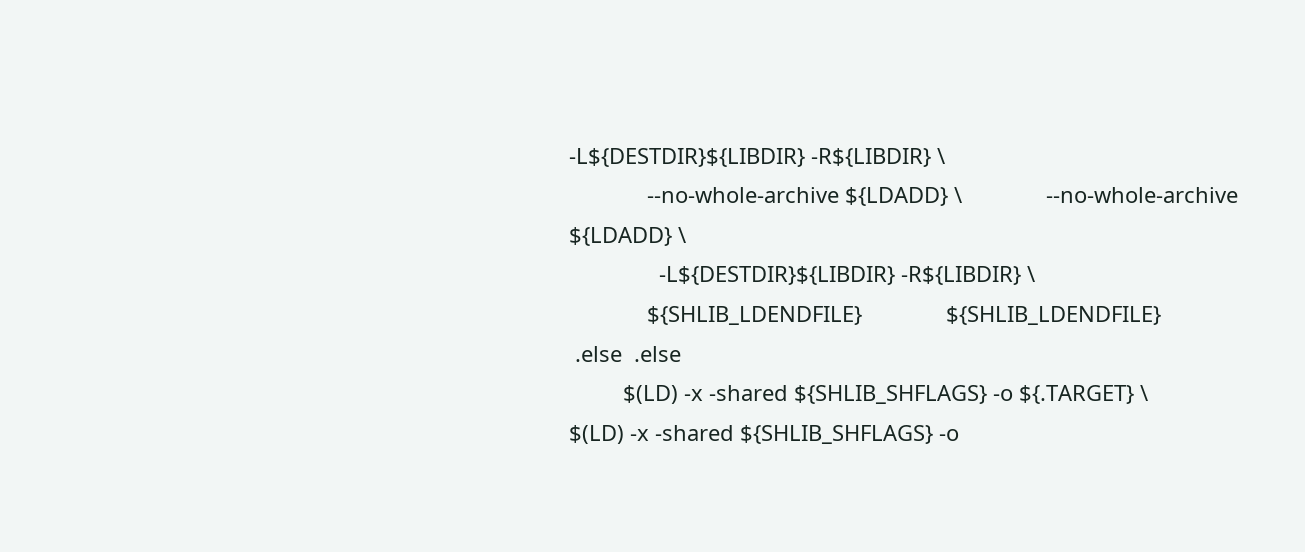-L${DESTDIR}${LIBDIR} -R${LIBDIR} \
             --no-whole-archive ${LDADD} \              --no-whole-archive ${LDADD} \
               -L${DESTDIR}${LIBDIR} -R${LIBDIR} \
             ${SHLIB_LDENDFILE}              ${SHLIB_LDENDFILE}
 .else  .else
         $(LD) -x -shared ${SHLIB_SHFLAGS} -o ${.TARGET} \          $(LD) -x -shared ${SHLIB_SHFLAGS} -o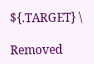${.TARGET} \

Removed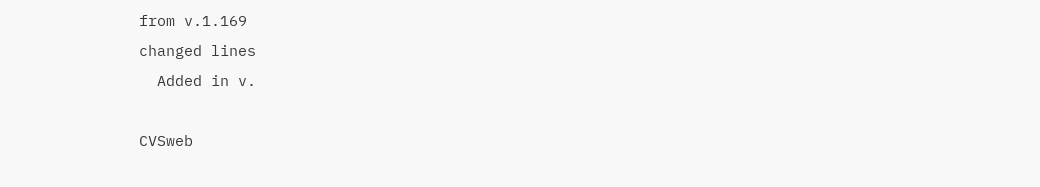from v.1.169
changed lines
  Added in v.

CVSweb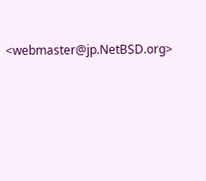<webmaster@jp.NetBSD.org>